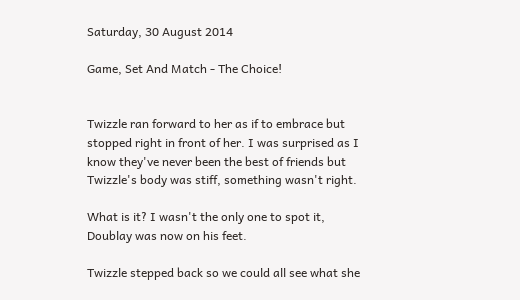Saturday, 30 August 2014

Game, Set And Match - The Choice!


Twizzle ran forward to her as if to embrace but stopped right in front of her. I was surprised as I know they've never been the best of friends but Twizzle's body was stiff, something wasn't right.

What is it? I wasn't the only one to spot it, Doublay was now on his feet.

Twizzle stepped back so we could all see what she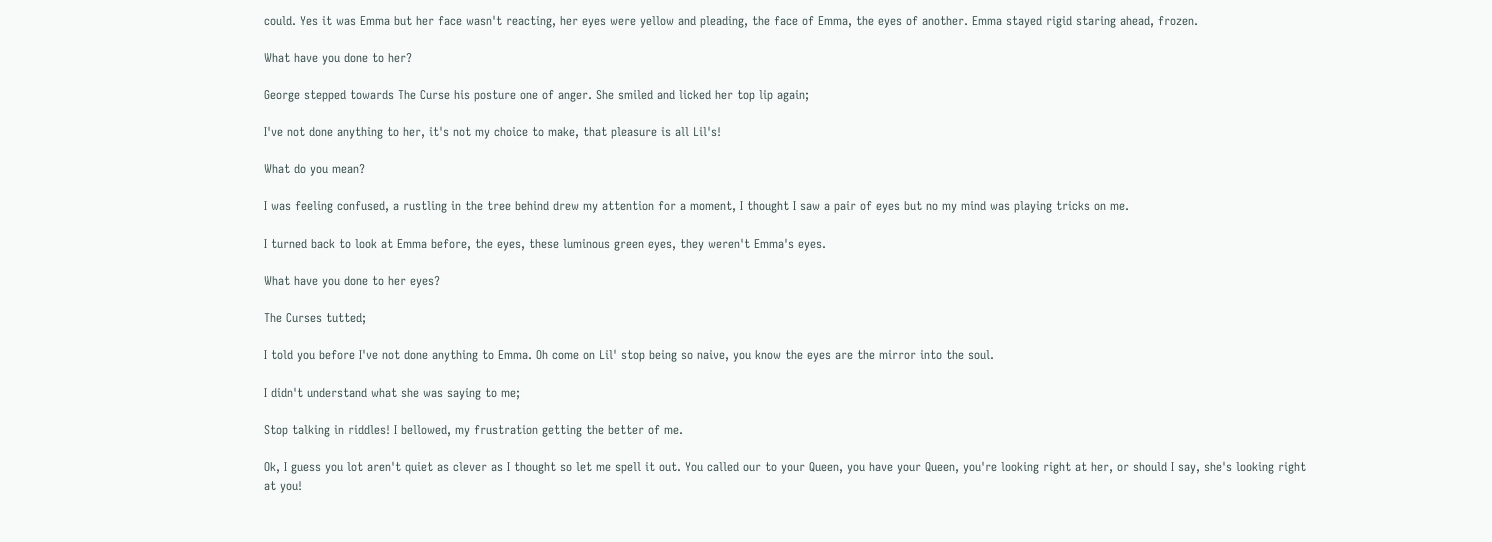could. Yes it was Emma but her face wasn't reacting, her eyes were yellow and pleading, the face of Emma, the eyes of another. Emma stayed rigid staring ahead, frozen.

What have you done to her?

George stepped towards The Curse his posture one of anger. She smiled and licked her top lip again;

I've not done anything to her, it's not my choice to make, that pleasure is all Lil's!

What do you mean?

I was feeling confused, a rustling in the tree behind drew my attention for a moment, I thought I saw a pair of eyes but no my mind was playing tricks on me.

I turned back to look at Emma before, the eyes, these luminous green eyes, they weren't Emma's eyes.

What have you done to her eyes?

The Curses tutted;

I told you before I've not done anything to Emma. Oh come on Lil' stop being so naive, you know the eyes are the mirror into the soul.

I didn't understand what she was saying to me;

Stop talking in riddles! I bellowed, my frustration getting the better of me.

Ok, I guess you lot aren't quiet as clever as I thought so let me spell it out. You called our to your Queen, you have your Queen, you're looking right at her, or should I say, she's looking right at you!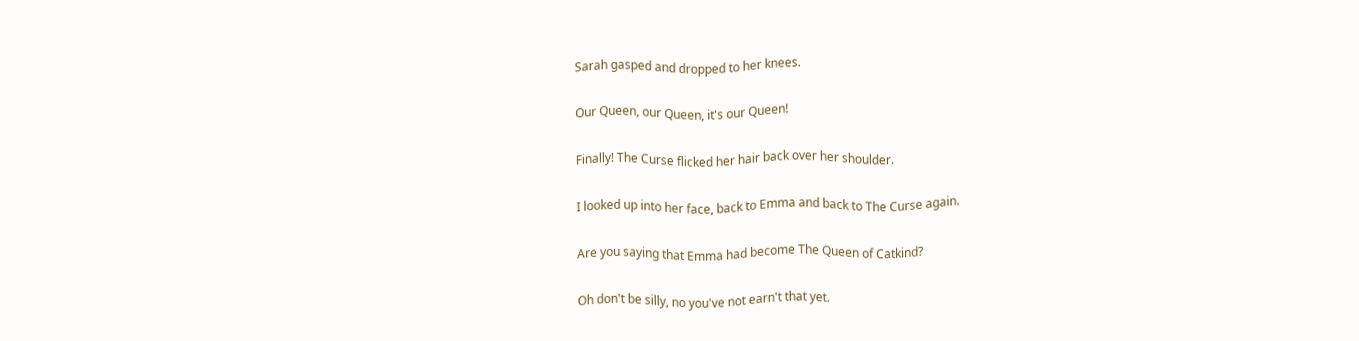Sarah gasped and dropped to her knees.

Our Queen, our Queen, it's our Queen!

Finally! The Curse flicked her hair back over her shoulder.

I looked up into her face, back to Emma and back to The Curse again.

Are you saying that Emma had become The Queen of Catkind?

Oh don't be silly, no you've not earn't that yet.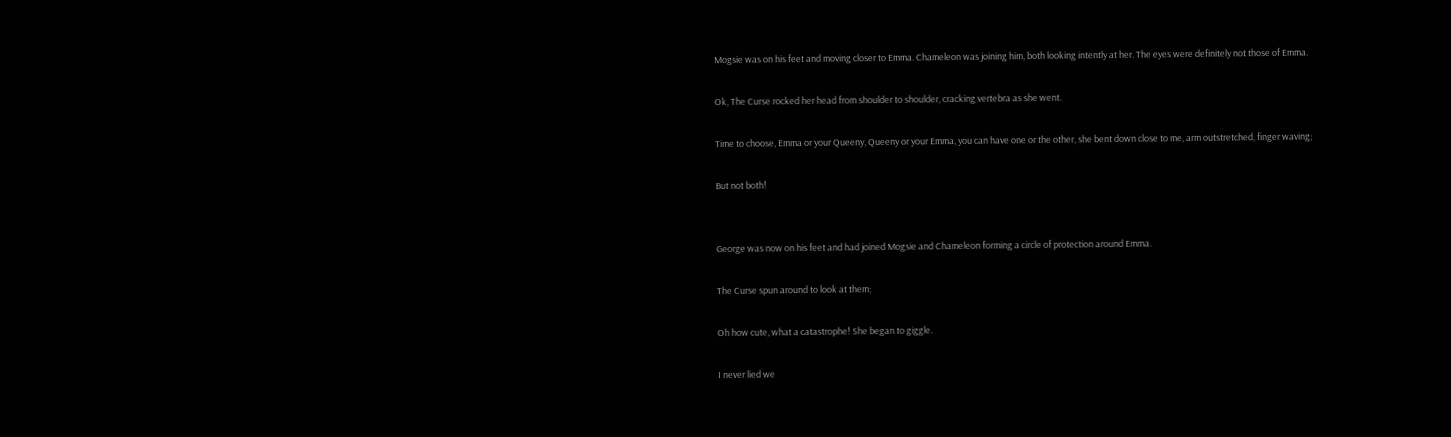Mogsie was on his feet and moving closer to Emma. Chameleon was joining him, both looking intently at her. The eyes were definitely not those of Emma.

Ok, The Curse rocked her head from shoulder to shoulder, cracking vertebra as she went.

Time to choose, Emma or your Queeny, Queeny or your Emma, you can have one or the other, she bent down close to me, arm outstretched, finger waving;

But not both!


George was now on his feet and had joined Mogsie and Chameleon forming a circle of protection around Emma.

The Curse spun around to look at them;

Oh how cute, what a catastrophe! She began to giggle.

I never lied we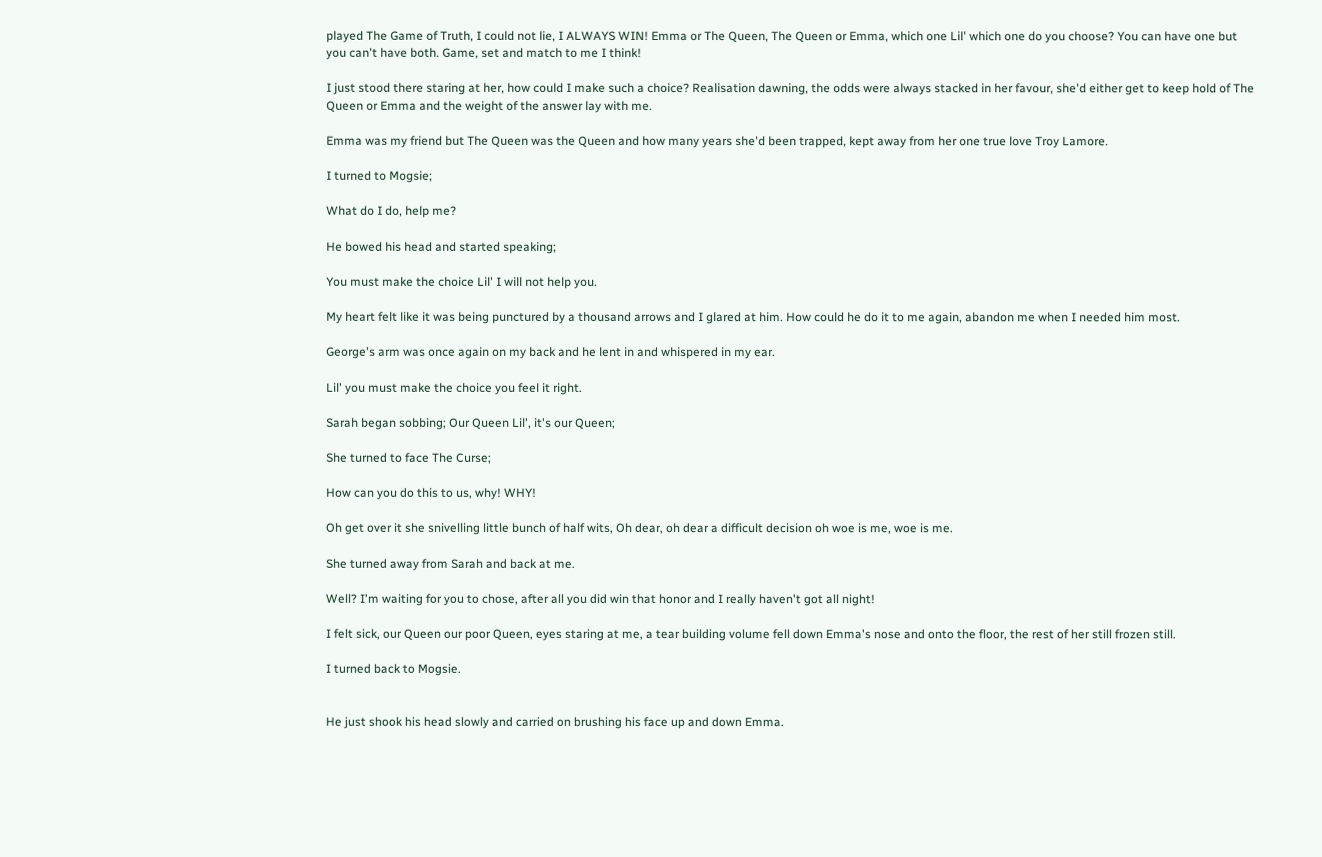played The Game of Truth, I could not lie, I ALWAYS WIN! Emma or The Queen, The Queen or Emma, which one Lil' which one do you choose? You can have one but you can't have both. Game, set and match to me I think!

I just stood there staring at her, how could I make such a choice? Realisation dawning, the odds were always stacked in her favour, she'd either get to keep hold of The Queen or Emma and the weight of the answer lay with me.

Emma was my friend but The Queen was the Queen and how many years she'd been trapped, kept away from her one true love Troy Lamore.

I turned to Mogsie;

What do I do, help me?

He bowed his head and started speaking;

You must make the choice Lil' I will not help you.

My heart felt like it was being punctured by a thousand arrows and I glared at him. How could he do it to me again, abandon me when I needed him most.

George's arm was once again on my back and he lent in and whispered in my ear.

Lil' you must make the choice you feel it right.

Sarah began sobbing; Our Queen Lil', it's our Queen;

She turned to face The Curse;

How can you do this to us, why! WHY!

Oh get over it she snivelling little bunch of half wits, Oh dear, oh dear a difficult decision oh woe is me, woe is me.

She turned away from Sarah and back at me.

Well? I'm waiting for you to chose, after all you did win that honor and I really haven't got all night!

I felt sick, our Queen our poor Queen, eyes staring at me, a tear building volume fell down Emma's nose and onto the floor, the rest of her still frozen still.

I turned back to Mogsie.


He just shook his head slowly and carried on brushing his face up and down Emma.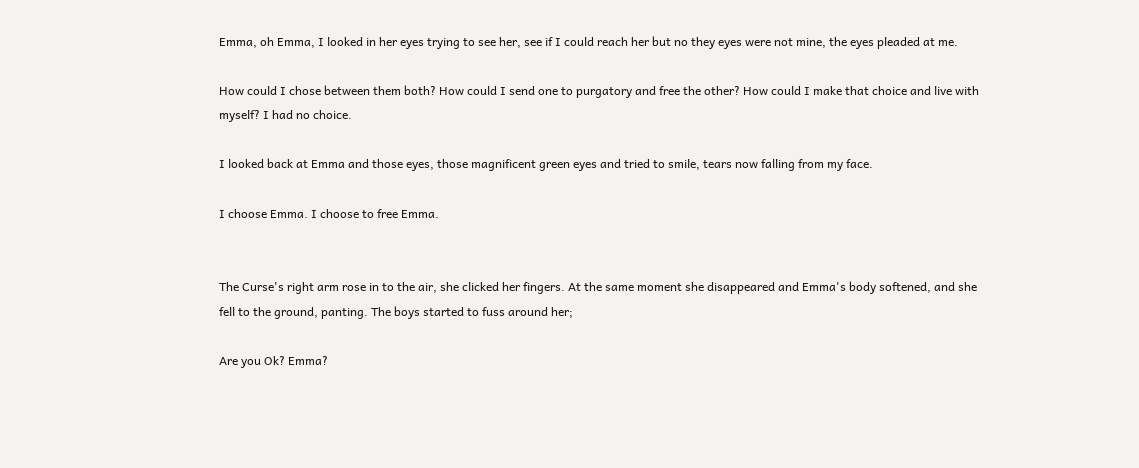Emma, oh Emma, I looked in her eyes trying to see her, see if I could reach her but no they eyes were not mine, the eyes pleaded at me.

How could I chose between them both? How could I send one to purgatory and free the other? How could I make that choice and live with myself? I had no choice.

I looked back at Emma and those eyes, those magnificent green eyes and tried to smile, tears now falling from my face.

I choose Emma. I choose to free Emma.


The Curse's right arm rose in to the air, she clicked her fingers. At the same moment she disappeared and Emma's body softened, and she fell to the ground, panting. The boys started to fuss around her;

Are you Ok? Emma?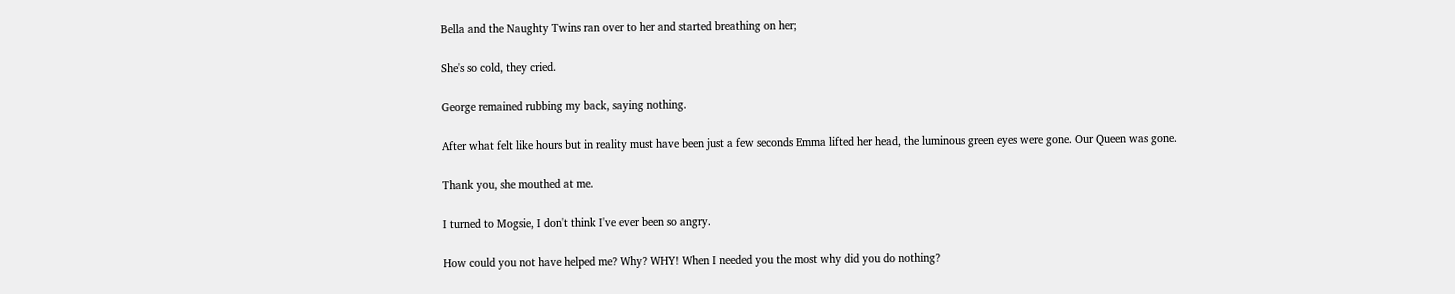Bella and the Naughty Twins ran over to her and started breathing on her;

She's so cold, they cried.

George remained rubbing my back, saying nothing.

After what felt like hours but in reality must have been just a few seconds Emma lifted her head, the luminous green eyes were gone. Our Queen was gone.

Thank you, she mouthed at me.

I turned to Mogsie, I don't think I've ever been so angry.

How could you not have helped me? Why? WHY! When I needed you the most why did you do nothing?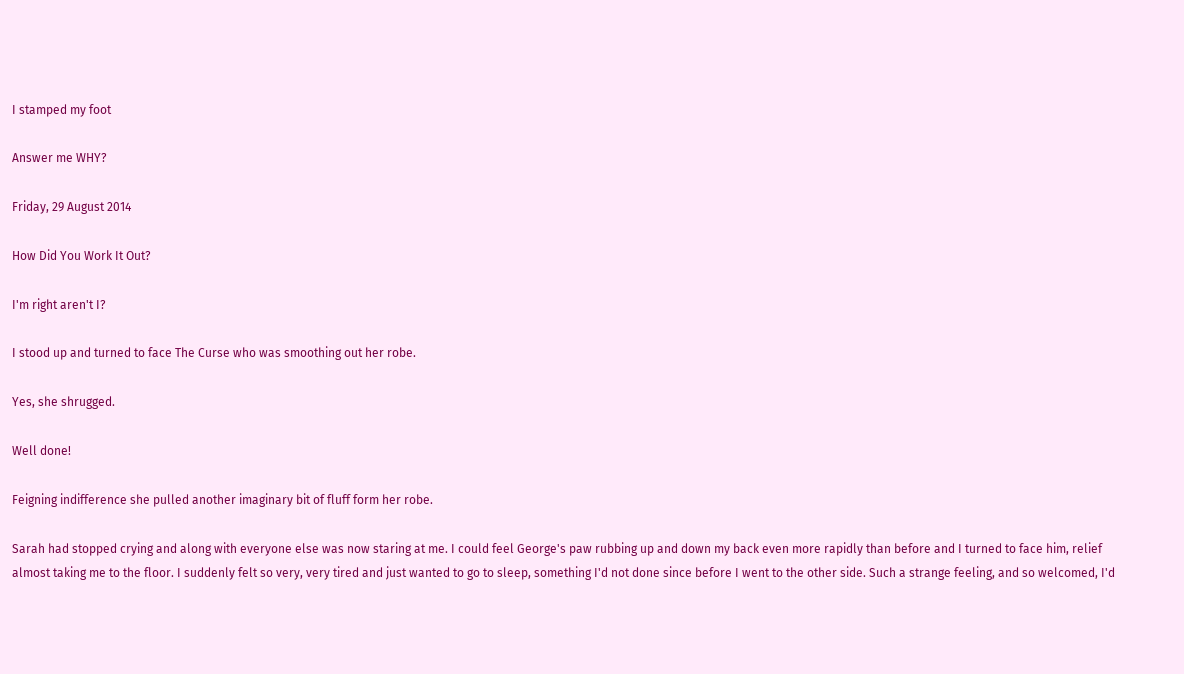I stamped my foot

Answer me WHY?

Friday, 29 August 2014

How Did You Work It Out?

I'm right aren't I?

I stood up and turned to face The Curse who was smoothing out her robe.

Yes, she shrugged.

Well done!

Feigning indifference she pulled another imaginary bit of fluff form her robe.

Sarah had stopped crying and along with everyone else was now staring at me. I could feel George's paw rubbing up and down my back even more rapidly than before and I turned to face him, relief almost taking me to the floor. I suddenly felt so very, very tired and just wanted to go to sleep, something I'd not done since before I went to the other side. Such a strange feeling, and so welcomed, I'd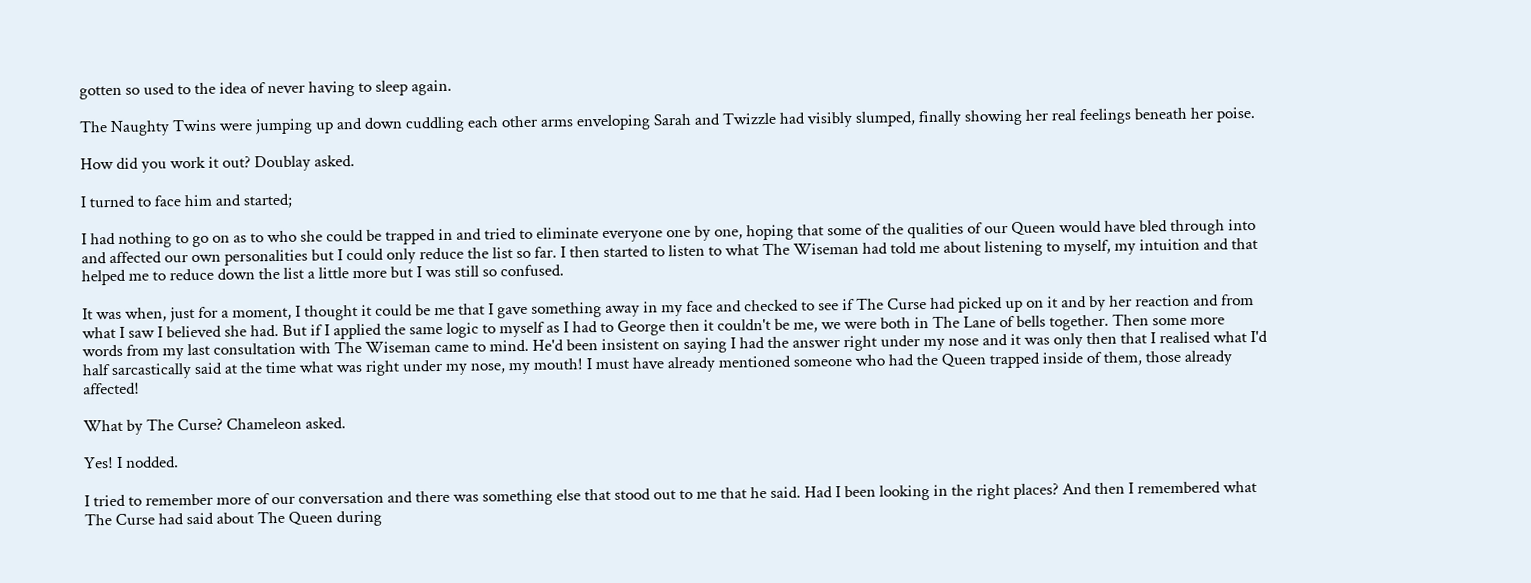gotten so used to the idea of never having to sleep again.

The Naughty Twins were jumping up and down cuddling each other arms enveloping Sarah and Twizzle had visibly slumped, finally showing her real feelings beneath her poise.

How did you work it out? Doublay asked.

I turned to face him and started;

I had nothing to go on as to who she could be trapped in and tried to eliminate everyone one by one, hoping that some of the qualities of our Queen would have bled through into and affected our own personalities but I could only reduce the list so far. I then started to listen to what The Wiseman had told me about listening to myself, my intuition and that helped me to reduce down the list a little more but I was still so confused.

It was when, just for a moment, I thought it could be me that I gave something away in my face and checked to see if The Curse had picked up on it and by her reaction and from what I saw I believed she had. But if I applied the same logic to myself as I had to George then it couldn't be me, we were both in The Lane of bells together. Then some more words from my last consultation with The Wiseman came to mind. He'd been insistent on saying I had the answer right under my nose and it was only then that I realised what I'd half sarcastically said at the time what was right under my nose, my mouth! I must have already mentioned someone who had the Queen trapped inside of them, those already affected!

What by The Curse? Chameleon asked.

Yes! I nodded.

I tried to remember more of our conversation and there was something else that stood out to me that he said. Had I been looking in the right places? And then I remembered what The Curse had said about The Queen during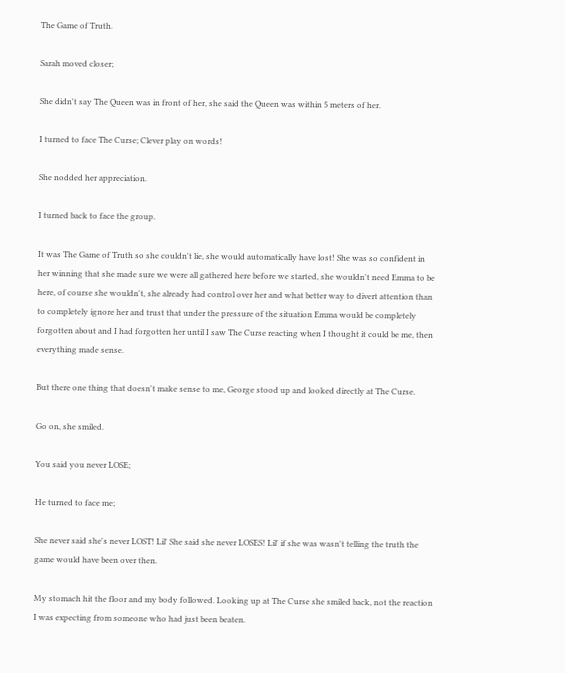The Game of Truth.

Sarah moved closer;

She didn't say The Queen was in front of her, she said the Queen was within 5 meters of her.

I turned to face The Curse; Clever play on words!

She nodded her appreciation.

I turned back to face the group.

It was The Game of Truth so she couldn't lie, she would automatically have lost! She was so confident in her winning that she made sure we were all gathered here before we started, she wouldn't need Emma to be here, of course she wouldn't, she already had control over her and what better way to divert attention than to completely ignore her and trust that under the pressure of the situation Emma would be completely forgotten about and I had forgotten her until I saw The Curse reacting when I thought it could be me, then everything made sense.

But there one thing that doesn't make sense to me, George stood up and looked directly at The Curse.

Go on, she smiled.

You said you never LOSE;

He turned to face me;

She never said she's never LOST! Lil' She said she never LOSES! Lil' if she was wasn't telling the truth the game would have been over then.

My stomach hit the floor and my body followed. Looking up at The Curse she smiled back, not the reaction I was expecting from someone who had just been beaten.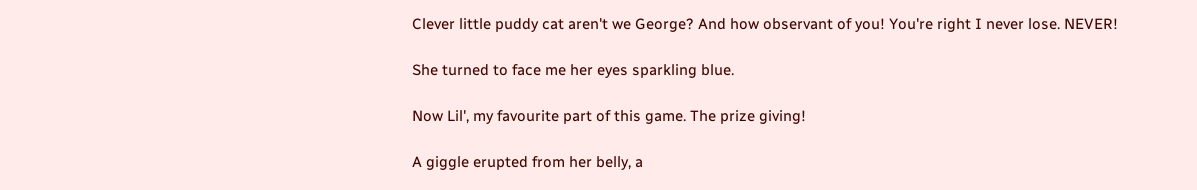Clever little puddy cat aren't we George? And how observant of you! You're right I never lose. NEVER!

She turned to face me her eyes sparkling blue.

Now Lil', my favourite part of this game. The prize giving!

A giggle erupted from her belly, a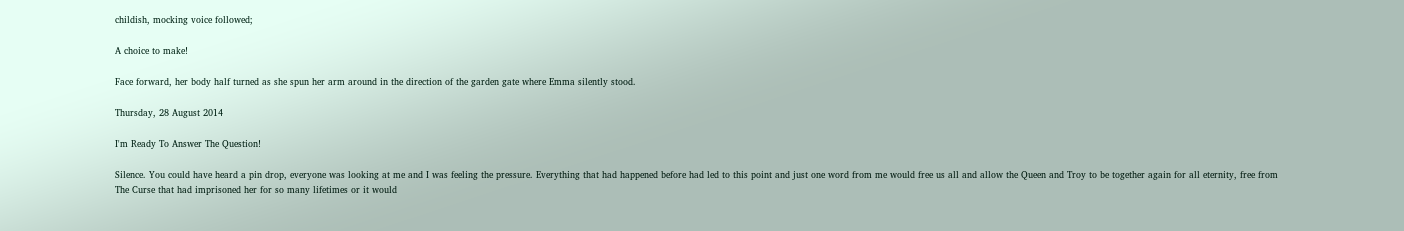childish, mocking voice followed;

A choice to make!

Face forward, her body half turned as she spun her arm around in the direction of the garden gate where Emma silently stood.

Thursday, 28 August 2014

I'm Ready To Answer The Question!

Silence. You could have heard a pin drop, everyone was looking at me and I was feeling the pressure. Everything that had happened before had led to this point and just one word from me would free us all and allow the Queen and Troy to be together again for all eternity, free from The Curse that had imprisoned her for so many lifetimes or it would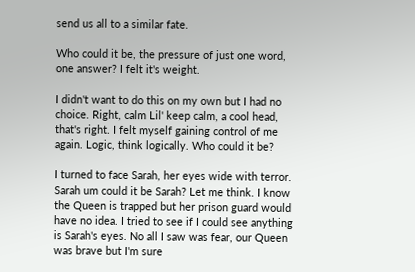send us all to a similar fate.

Who could it be, the pressure of just one word, one answer? I felt it's weight.

I didn't want to do this on my own but I had no choice. Right, calm Lil' keep calm, a cool head, that's right. I felt myself gaining control of me again. Logic, think logically. Who could it be?

I turned to face Sarah, her eyes wide with terror. Sarah um could it be Sarah? Let me think. I know the Queen is trapped but her prison guard would have no idea. I tried to see if I could see anything is Sarah's eyes. No all I saw was fear, our Queen was brave but I'm sure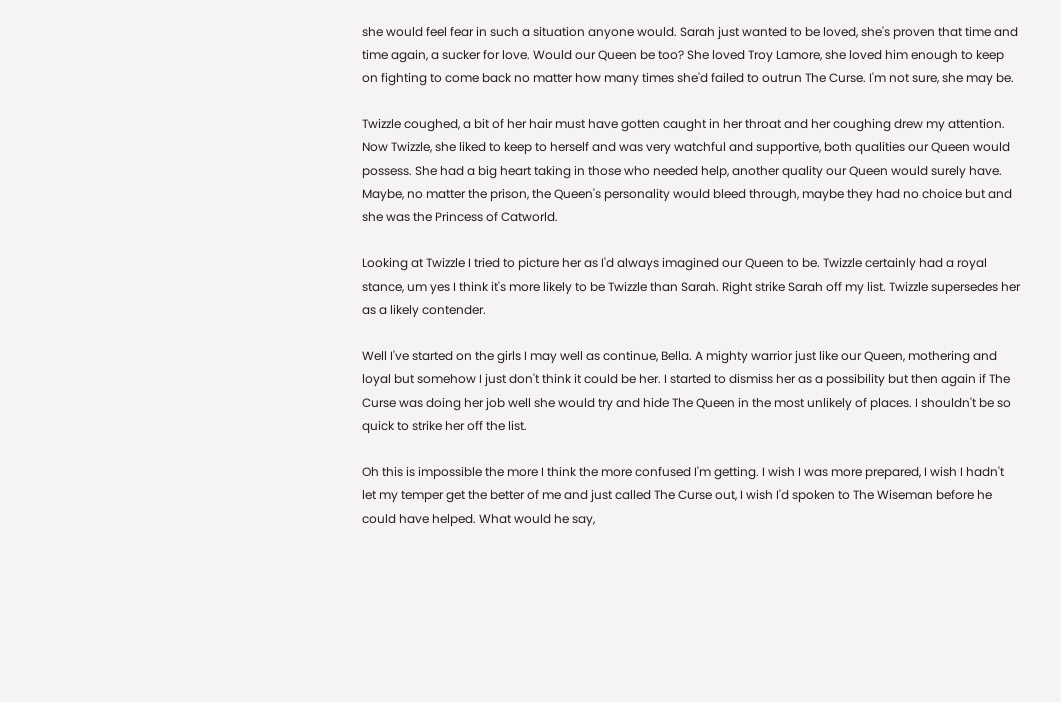she would feel fear in such a situation anyone would. Sarah just wanted to be loved, she's proven that time and time again, a sucker for love. Would our Queen be too? She loved Troy Lamore, she loved him enough to keep on fighting to come back no matter how many times she'd failed to outrun The Curse. I'm not sure, she may be.

Twizzle coughed, a bit of her hair must have gotten caught in her throat and her coughing drew my attention. Now Twizzle, she liked to keep to herself and was very watchful and supportive, both qualities our Queen would possess. She had a big heart taking in those who needed help, another quality our Queen would surely have. Maybe, no matter the prison, the Queen's personality would bleed through, maybe they had no choice but and she was the Princess of Catworld.

Looking at Twizzle I tried to picture her as I'd always imagined our Queen to be. Twizzle certainly had a royal stance, um yes I think it's more likely to be Twizzle than Sarah. Right strike Sarah off my list. Twizzle supersedes her as a likely contender.

Well I've started on the girls I may well as continue, Bella. A mighty warrior just like our Queen, mothering and loyal but somehow I just don't think it could be her. I started to dismiss her as a possibility but then again if The Curse was doing her job well she would try and hide The Queen in the most unlikely of places. I shouldn't be so quick to strike her off the list.

Oh this is impossible the more I think the more confused I'm getting. I wish I was more prepared, I wish I hadn't let my temper get the better of me and just called The Curse out, I wish I'd spoken to The Wiseman before he could have helped. What would he say,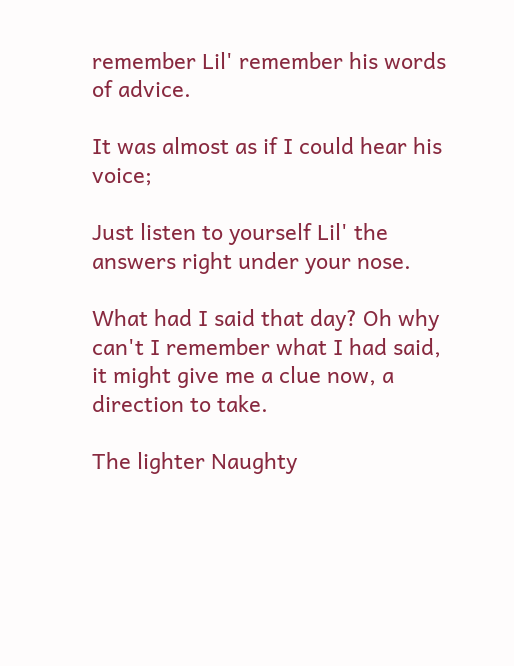remember Lil' remember his words of advice.

It was almost as if I could hear his voice;

Just listen to yourself Lil' the answers right under your nose.

What had I said that day? Oh why can't I remember what I had said, it might give me a clue now, a direction to take.

The lighter Naughty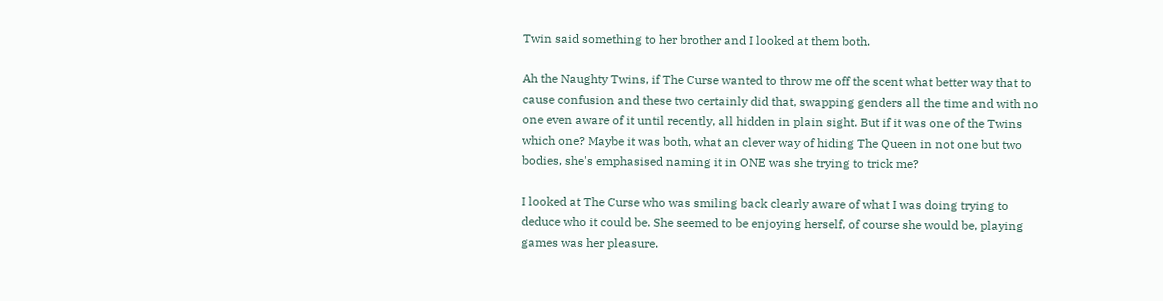Twin said something to her brother and I looked at them both.

Ah the Naughty Twins, if The Curse wanted to throw me off the scent what better way that to cause confusion and these two certainly did that, swapping genders all the time and with no one even aware of it until recently, all hidden in plain sight. But if it was one of the Twins which one? Maybe it was both, what an clever way of hiding The Queen in not one but two bodies, she's emphasised naming it in ONE was she trying to trick me?

I looked at The Curse who was smiling back clearly aware of what I was doing trying to deduce who it could be. She seemed to be enjoying herself, of course she would be, playing games was her pleasure.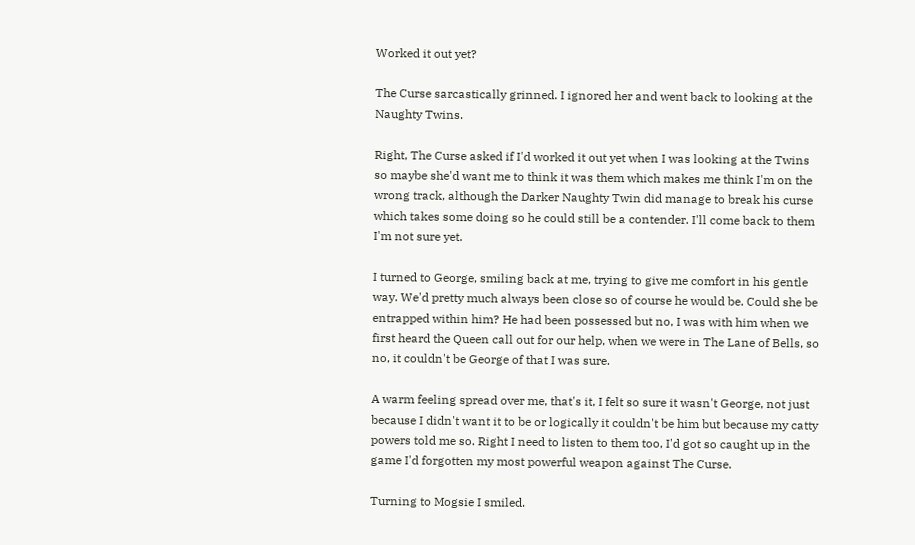Worked it out yet?

The Curse sarcastically grinned. I ignored her and went back to looking at the Naughty Twins.

Right, The Curse asked if I'd worked it out yet when I was looking at the Twins so maybe she'd want me to think it was them which makes me think I'm on the wrong track, although the Darker Naughty Twin did manage to break his curse which takes some doing so he could still be a contender. I'll come back to them I'm not sure yet.

I turned to George, smiling back at me, trying to give me comfort in his gentle way. We'd pretty much always been close so of course he would be. Could she be entrapped within him? He had been possessed but no, I was with him when we first heard the Queen call out for our help, when we were in The Lane of Bells, so no, it couldn't be George of that I was sure.

A warm feeling spread over me, that's it, I felt so sure it wasn't George, not just because I didn't want it to be or logically it couldn't be him but because my catty powers told me so. Right I need to listen to them too, I'd got so caught up in the game I'd forgotten my most powerful weapon against The Curse.

Turning to Mogsie I smiled.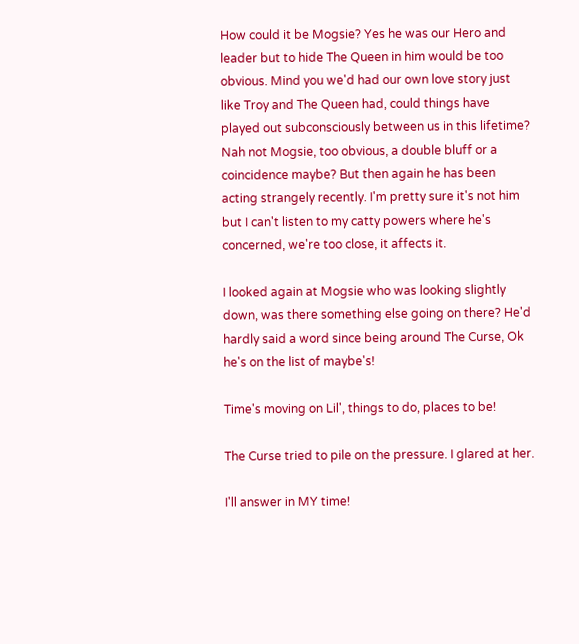How could it be Mogsie? Yes he was our Hero and leader but to hide The Queen in him would be too obvious. Mind you we'd had our own love story just like Troy and The Queen had, could things have played out subconsciously between us in this lifetime? Nah not Mogsie, too obvious, a double bluff or a coincidence maybe? But then again he has been acting strangely recently. I'm pretty sure it's not him but I can't listen to my catty powers where he's concerned, we're too close, it affects it.

I looked again at Mogsie who was looking slightly down, was there something else going on there? He'd hardly said a word since being around The Curse, Ok he's on the list of maybe's!

Time's moving on Lil', things to do, places to be!

The Curse tried to pile on the pressure. I glared at her.

I'll answer in MY time!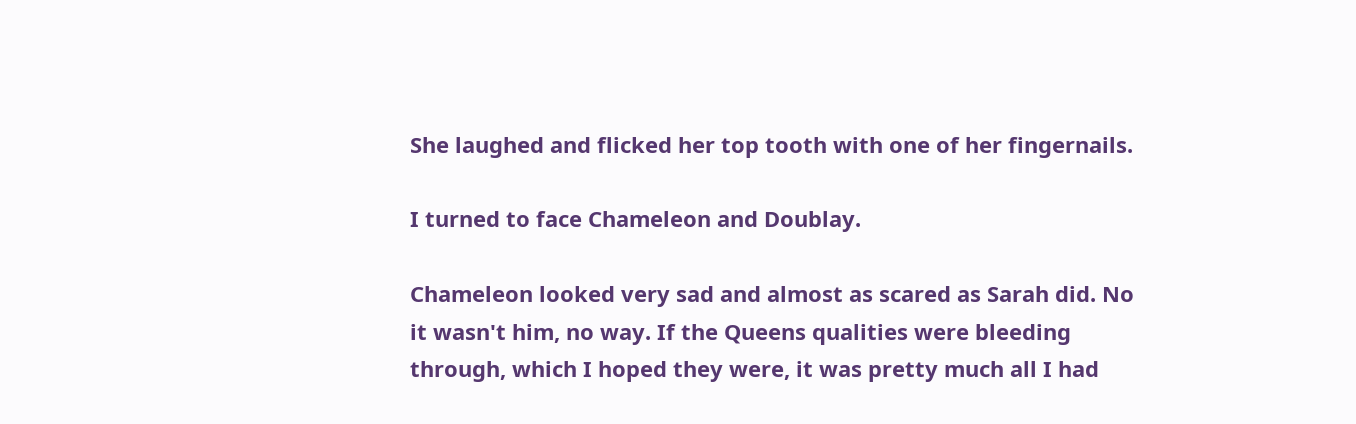She laughed and flicked her top tooth with one of her fingernails.

I turned to face Chameleon and Doublay.

Chameleon looked very sad and almost as scared as Sarah did. No it wasn't him, no way. If the Queens qualities were bleeding through, which I hoped they were, it was pretty much all I had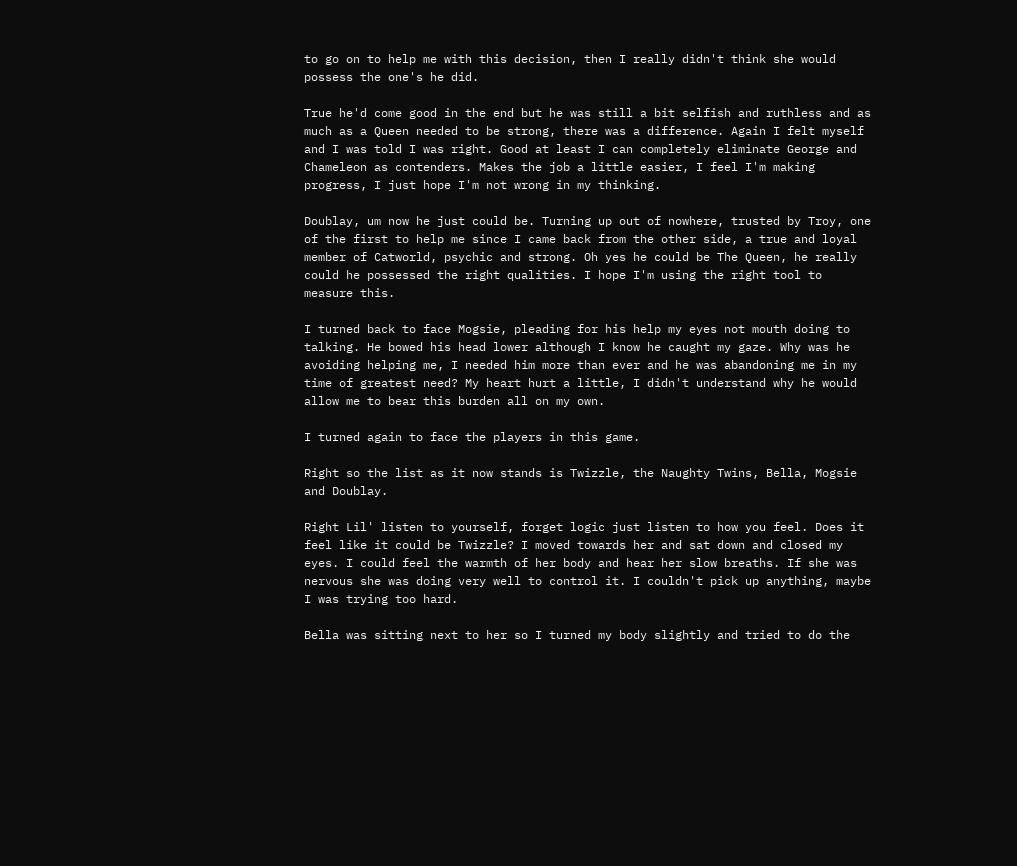to go on to help me with this decision, then I really didn't think she would possess the one's he did.

True he'd come good in the end but he was still a bit selfish and ruthless and as much as a Queen needed to be strong, there was a difference. Again I felt myself and I was told I was right. Good at least I can completely eliminate George and Chameleon as contenders. Makes the job a little easier, I feel I'm making progress, I just hope I'm not wrong in my thinking.

Doublay, um now he just could be. Turning up out of nowhere, trusted by Troy, one of the first to help me since I came back from the other side, a true and loyal member of Catworld, psychic and strong. Oh yes he could be The Queen, he really could he possessed the right qualities. I hope I'm using the right tool to measure this.

I turned back to face Mogsie, pleading for his help my eyes not mouth doing to talking. He bowed his head lower although I know he caught my gaze. Why was he avoiding helping me, I needed him more than ever and he was abandoning me in my time of greatest need? My heart hurt a little, I didn't understand why he would allow me to bear this burden all on my own.

I turned again to face the players in this game.

Right so the list as it now stands is Twizzle, the Naughty Twins, Bella, Mogsie and Doublay.

Right Lil' listen to yourself, forget logic just listen to how you feel. Does it feel like it could be Twizzle? I moved towards her and sat down and closed my eyes. I could feel the warmth of her body and hear her slow breaths. If she was nervous she was doing very well to control it. I couldn't pick up anything, maybe I was trying too hard.

Bella was sitting next to her so I turned my body slightly and tried to do the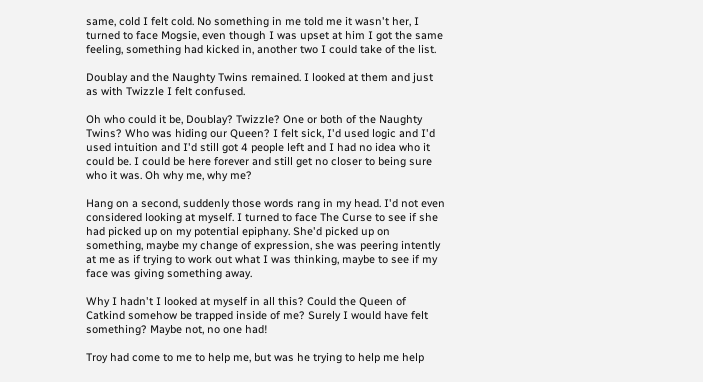same, cold I felt cold. No something in me told me it wasn't her, I turned to face Mogsie, even though I was upset at him I got the same feeling, something had kicked in, another two I could take of the list.

Doublay and the Naughty Twins remained. I looked at them and just as with Twizzle I felt confused.

Oh who could it be, Doublay? Twizzle? One or both of the Naughty Twins? Who was hiding our Queen? I felt sick, I'd used logic and I'd used intuition and I'd still got 4 people left and I had no idea who it could be. I could be here forever and still get no closer to being sure who it was. Oh why me, why me?

Hang on a second, suddenly those words rang in my head. I'd not even considered looking at myself. I turned to face The Curse to see if she had picked up on my potential epiphany. She'd picked up on something, maybe my change of expression, she was peering intently at me as if trying to work out what I was thinking, maybe to see if my face was giving something away.

Why I hadn't I looked at myself in all this? Could the Queen of Catkind somehow be trapped inside of me? Surely I would have felt something? Maybe not, no one had!

Troy had come to me to help me, but was he trying to help me help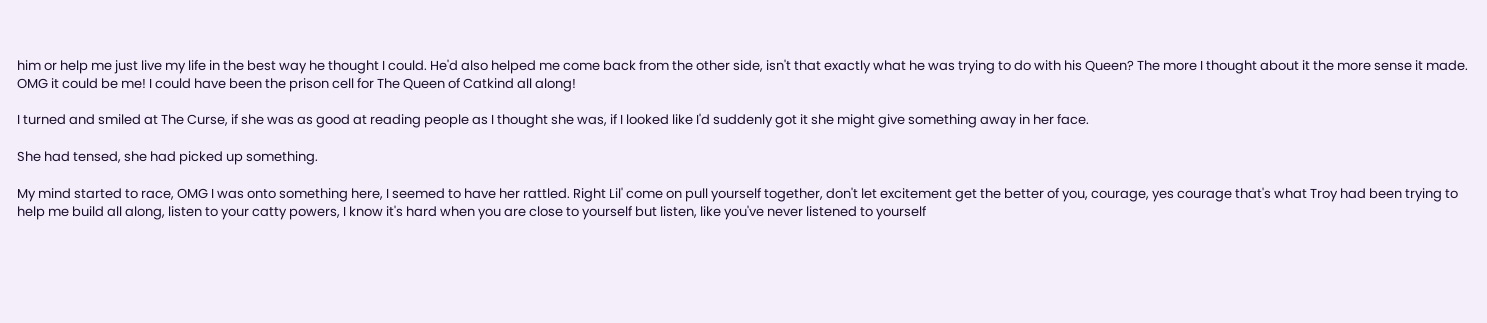him or help me just live my life in the best way he thought I could. He'd also helped me come back from the other side, isn't that exactly what he was trying to do with his Queen? The more I thought about it the more sense it made. OMG it could be me! I could have been the prison cell for The Queen of Catkind all along!

I turned and smiled at The Curse, if she was as good at reading people as I thought she was, if I looked like I'd suddenly got it she might give something away in her face.

She had tensed, she had picked up something.

My mind started to race, OMG I was onto something here, I seemed to have her rattled. Right Lil' come on pull yourself together, don't let excitement get the better of you, courage, yes courage that's what Troy had been trying to help me build all along, listen to your catty powers, I know it's hard when you are close to yourself but listen, like you've never listened to yourself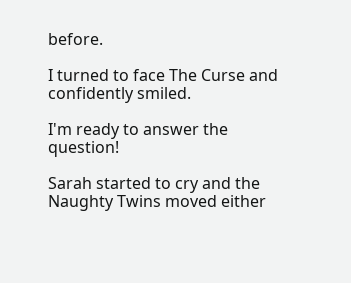before.

I turned to face The Curse and confidently smiled.

I'm ready to answer the question!

Sarah started to cry and the Naughty Twins moved either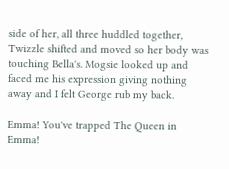side of her, all three huddled together, Twizzle shifted and moved so her body was touching Bella's. Mogsie looked up and faced me his expression giving nothing away and I felt George rub my back.

Emma! You've trapped The Queen in Emma!